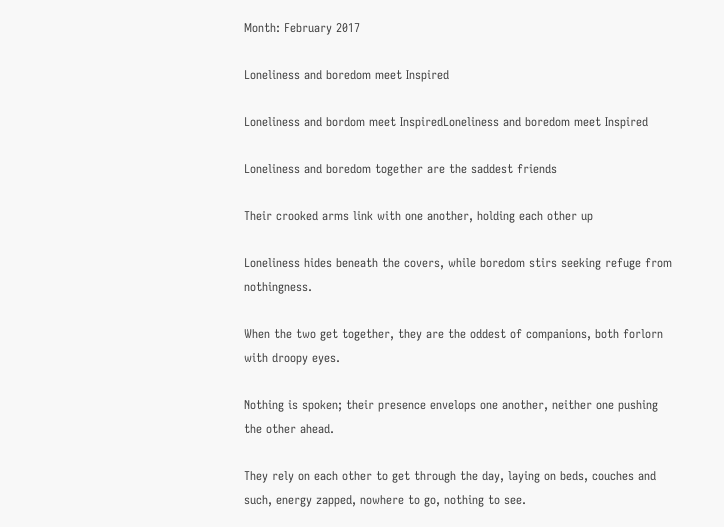Month: February 2017

Loneliness and boredom meet Inspired

Loneliness and bordom meet InspiredLoneliness and boredom meet Inspired

Loneliness and boredom together are the saddest friends

Their crooked arms link with one another, holding each other up

Loneliness hides beneath the covers, while boredom stirs seeking refuge from nothingness.

When the two get together, they are the oddest of companions, both forlorn with droopy eyes.

Nothing is spoken; their presence envelops one another, neither one pushing the other ahead.

They rely on each other to get through the day, laying on beds, couches and such, energy zapped, nowhere to go, nothing to see.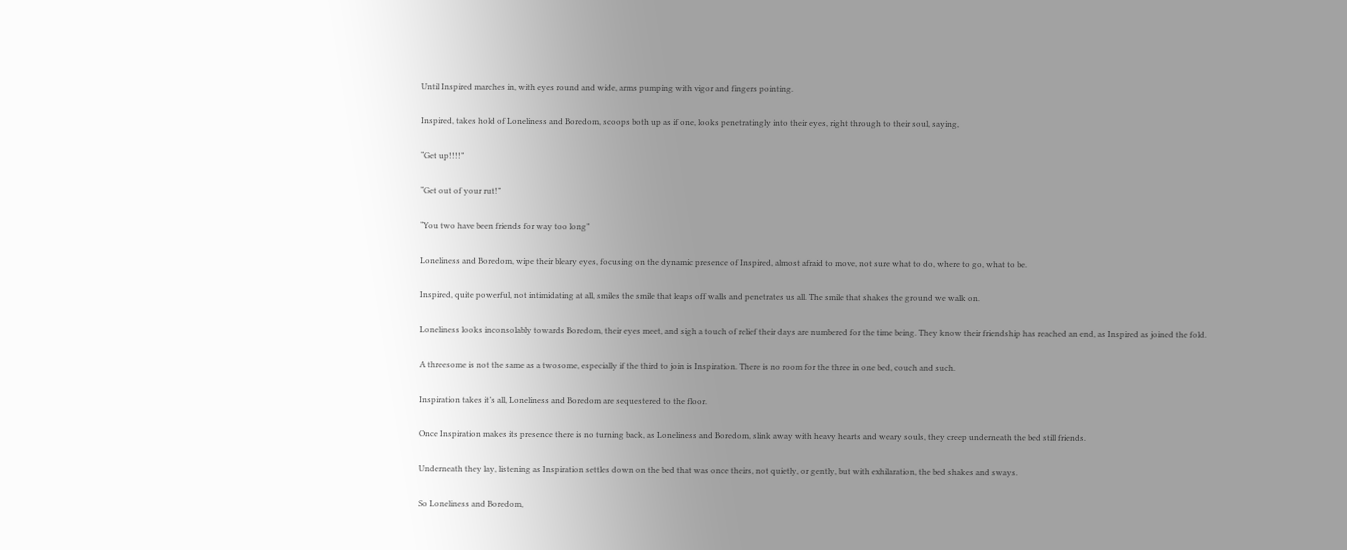Until Inspired marches in, with eyes round and wide, arms pumping with vigor and fingers pointing.

Inspired, takes hold of Loneliness and Boredom, scoops both up as if one, looks penetratingly into their eyes, right through to their soul, saying,

“Get up!!!!”

“Get out of your rut!”

“You two have been friends for way too long”

Loneliness and Boredom, wipe their bleary eyes, focusing on the dynamic presence of Inspired, almost afraid to move, not sure what to do, where to go, what to be.

Inspired, quite powerful, not intimidating at all, smiles the smile that leaps off walls and penetrates us all. The smile that shakes the ground we walk on.

Loneliness looks inconsolably towards Boredom, their eyes meet, and sigh a touch of relief their days are numbered for the time being. They know their friendship has reached an end, as Inspired as joined the fold.

A threesome is not the same as a twosome, especially if the third to join is Inspiration. There is no room for the three in one bed, couch and such.

Inspiration takes it’s all, Loneliness and Boredom are sequestered to the floor.

Once Inspiration makes its presence there is no turning back, as Loneliness and Boredom, slink away with heavy hearts and weary souls, they creep underneath the bed still friends.

Underneath they lay, listening as Inspiration settles down on the bed that was once theirs, not quietly, or gently, but with exhilaration, the bed shakes and sways.

So Loneliness and Boredom,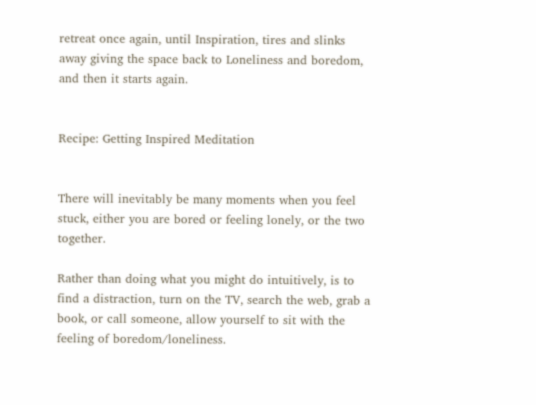retreat once again, until Inspiration, tires and slinks away giving the space back to Loneliness and boredom, and then it starts again.


Recipe: Getting Inspired Meditation


There will inevitably be many moments when you feel stuck, either you are bored or feeling lonely, or the two together.

Rather than doing what you might do intuitively, is to find a distraction, turn on the TV, search the web, grab a book, or call someone, allow yourself to sit with the feeling of boredom/loneliness.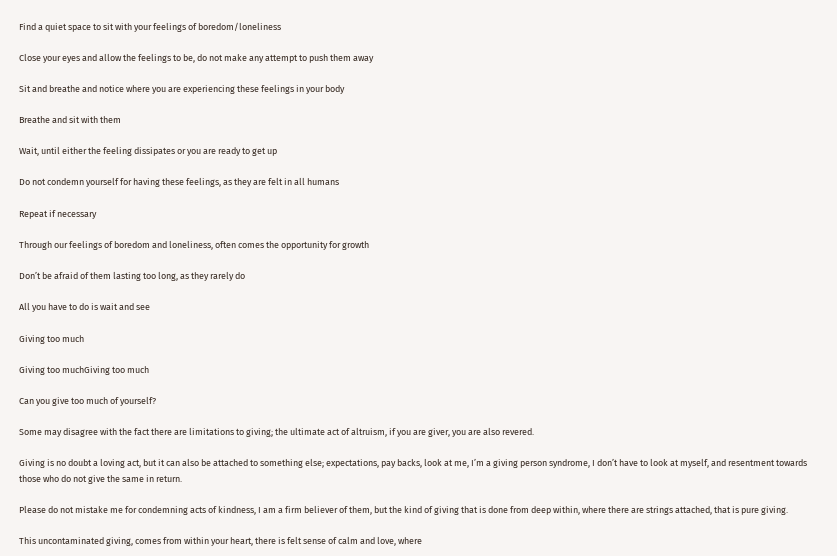Find a quiet space to sit with your feelings of boredom/loneliness

Close your eyes and allow the feelings to be, do not make any attempt to push them away

Sit and breathe and notice where you are experiencing these feelings in your body

Breathe and sit with them

Wait, until either the feeling dissipates or you are ready to get up

Do not condemn yourself for having these feelings, as they are felt in all humans

Repeat if necessary

Through our feelings of boredom and loneliness, often comes the opportunity for growth

Don’t be afraid of them lasting too long, as they rarely do

All you have to do is wait and see

Giving too much

Giving too muchGiving too much

Can you give too much of yourself?

Some may disagree with the fact there are limitations to giving; the ultimate act of altruism, if you are giver, you are also revered.

Giving is no doubt a loving act, but it can also be attached to something else; expectations, pay backs, look at me, I’m a giving person syndrome, I don’t have to look at myself, and resentment towards those who do not give the same in return.

Please do not mistake me for condemning acts of kindness, I am a firm believer of them, but the kind of giving that is done from deep within, where there are strings attached, that is pure giving.

This uncontaminated giving, comes from within your heart, there is felt sense of calm and love, where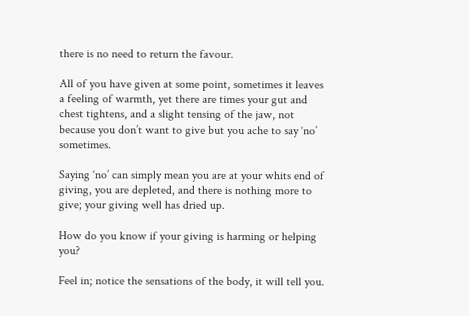there is no need to return the favour.

All of you have given at some point, sometimes it leaves a feeling of warmth, yet there are times your gut and chest tightens, and a slight tensing of the jaw, not because you don’t want to give but you ache to say ‘no’ sometimes.

Saying ‘no’ can simply mean you are at your whits end of giving, you are depleted, and there is nothing more to  give; your giving well has dried up.

How do you know if your giving is harming or helping you?

Feel in; notice the sensations of the body, it will tell you.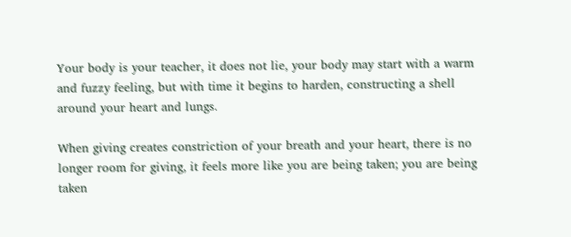Your body is your teacher, it does not lie, your body may start with a warm and fuzzy feeling, but with time it begins to harden, constructing a shell around your heart and lungs.

When giving creates constriction of your breath and your heart, there is no longer room for giving, it feels more like you are being taken; you are being taken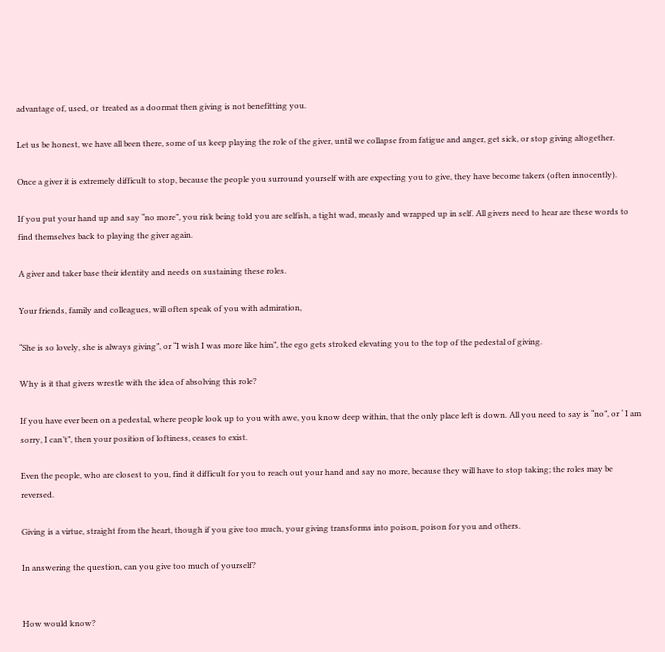advantage of, used, or  treated as a doormat then giving is not benefitting you.

Let us be honest, we have all been there, some of us keep playing the role of the giver, until we collapse from fatigue and anger, get sick, or stop giving altogether.

Once a giver it is extremely difficult to stop, because the people you surround yourself with are expecting you to give, they have become takers (often innocently).

If you put your hand up and say “no more”, you risk being told you are selfish, a tight wad, measly and wrapped up in self. All givers need to hear are these words to find themselves back to playing the giver again.

A giver and taker base their identity and needs on sustaining these roles.

Your friends, family and colleagues, will often speak of you with admiration,

“She is so lovely, she is always giving”, or “I wish I was more like him”, the ego gets stroked elevating you to the top of the pedestal of giving.

Why is it that givers wrestle with the idea of absolving this role?

If you have ever been on a pedestal, where people look up to you with awe, you know deep within, that the only place left is down. All you need to say is “no”, or ‘ I am sorry, I can’t”, then your position of loftiness, ceases to exist.

Even the people, who are closest to you, find it difficult for you to reach out your hand and say no more, because they will have to stop taking; the roles may be reversed.

Giving is a virtue, straight from the heart, though if you give too much, your giving transforms into poison, poison for you and others.

In answering the question, can you give too much of yourself?


How would know?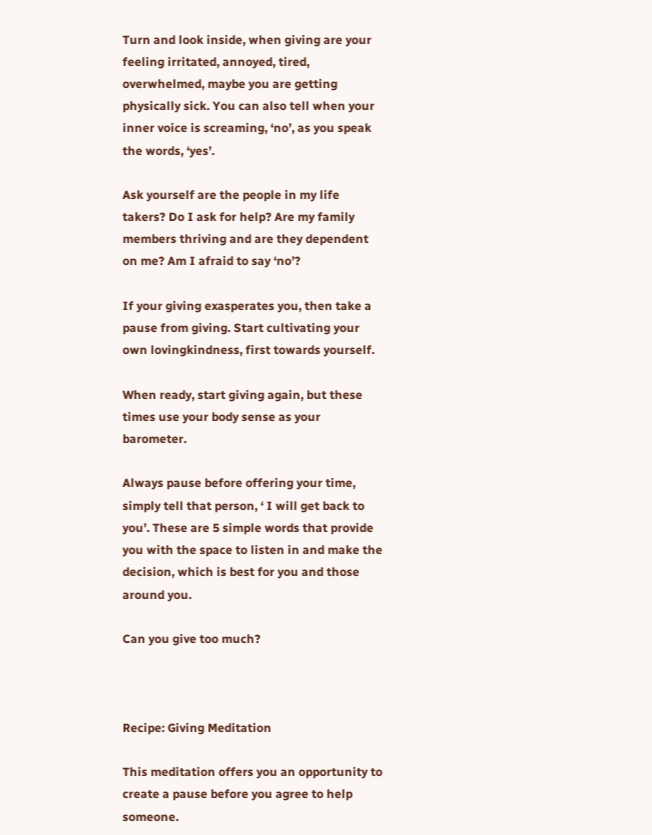Turn and look inside, when giving are your feeling irritated, annoyed, tired, overwhelmed, maybe you are getting physically sick. You can also tell when your inner voice is screaming, ‘no’, as you speak the words, ‘yes’.

Ask yourself are the people in my life takers? Do I ask for help? Are my family members thriving and are they dependent on me? Am I afraid to say ‘no’?

If your giving exasperates you, then take a pause from giving. Start cultivating your own lovingkindness, first towards yourself.

When ready, start giving again, but these times use your body sense as your barometer.

Always pause before offering your time, simply tell that person, ‘ I will get back to you’. These are 5 simple words that provide you with the space to listen in and make the decision, which is best for you and those around you.

Can you give too much?



Recipe: Giving Meditation

This meditation offers you an opportunity to create a pause before you agree to help someone.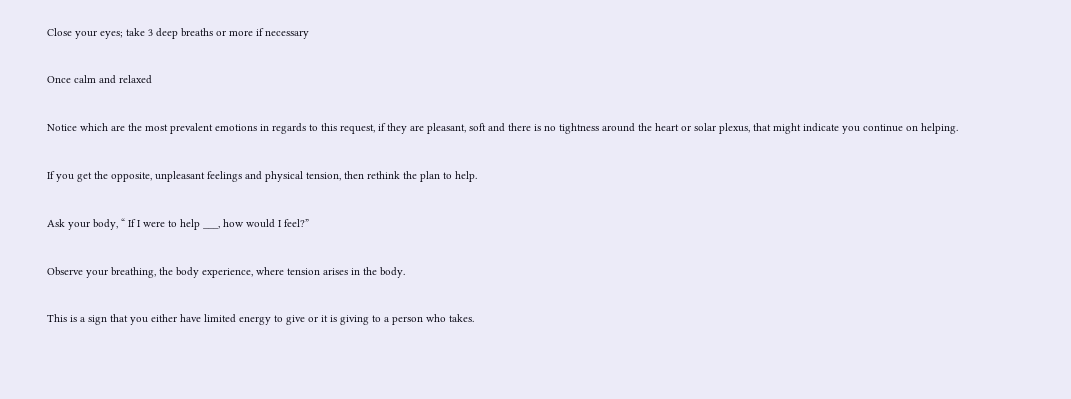Close your eyes; take 3 deep breaths or more if necessary

Once calm and relaxed

Notice which are the most prevalent emotions in regards to this request, if they are pleasant, soft and there is no tightness around the heart or solar plexus, that might indicate you continue on helping.

If you get the opposite, unpleasant feelings and physical tension, then rethink the plan to help.

Ask your body, “ If I were to help ___, how would I feel?”

Observe your breathing, the body experience, where tension arises in the body.

This is a sign that you either have limited energy to give or it is giving to a person who takes.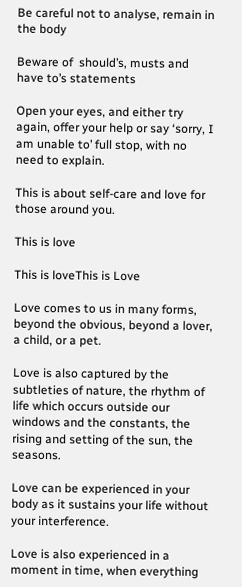Be careful not to analyse, remain in the body

Beware of  should’s, musts and have to’s statements

Open your eyes, and either try again, offer your help or say ‘sorry, I am unable to’ full stop, with no need to explain.

This is about self-care and love for those around you.

This is love

This is loveThis is Love

Love comes to us in many forms, beyond the obvious, beyond a lover, a child, or a pet.

Love is also captured by the subtleties of nature, the rhythm of life which occurs outside our windows and the constants, the rising and setting of the sun, the seasons.

Love can be experienced in your body as it sustains your life without your interference.

Love is also experienced in a moment in time, when everything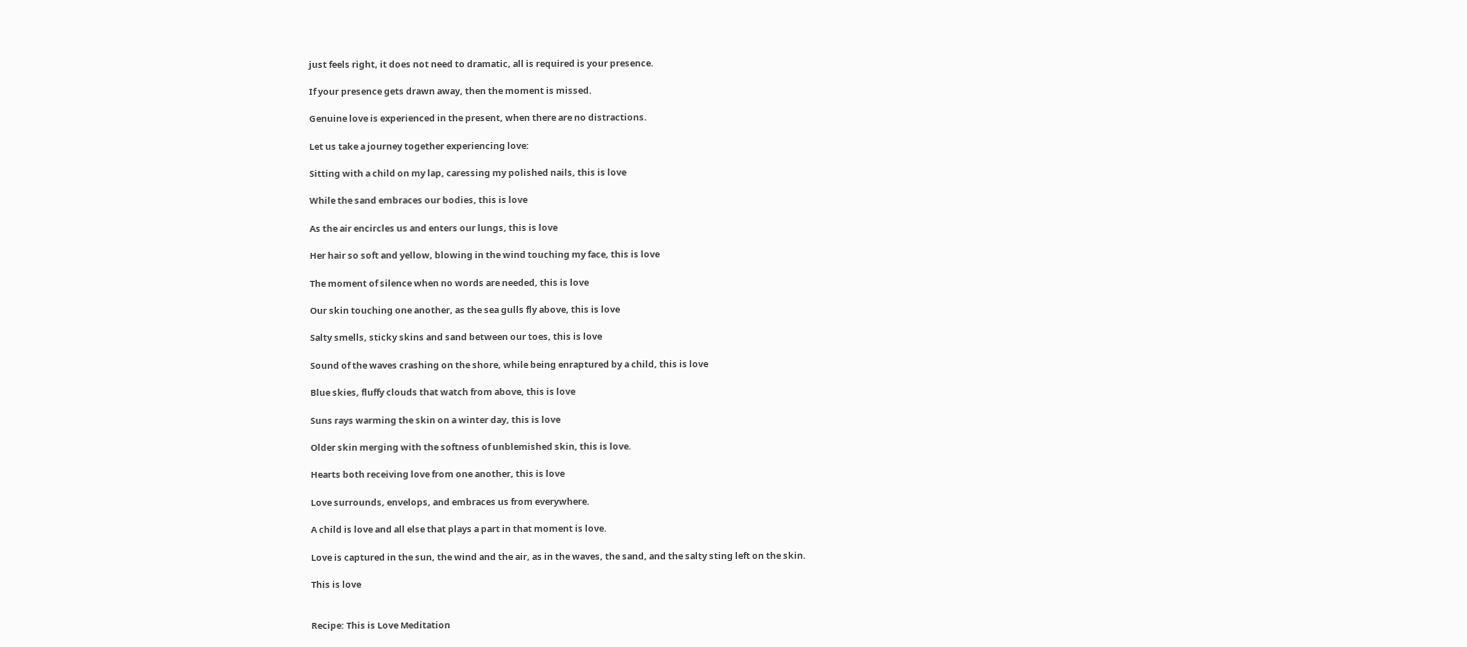just feels right, it does not need to dramatic, all is required is your presence.

If your presence gets drawn away, then the moment is missed.

Genuine love is experienced in the present, when there are no distractions.

Let us take a journey together experiencing love:

Sitting with a child on my lap, caressing my polished nails, this is love

While the sand embraces our bodies, this is love

As the air encircles us and enters our lungs, this is love

Her hair so soft and yellow, blowing in the wind touching my face, this is love

The moment of silence when no words are needed, this is love

Our skin touching one another, as the sea gulls fly above, this is love

Salty smells, sticky skins and sand between our toes, this is love

Sound of the waves crashing on the shore, while being enraptured by a child, this is love

Blue skies, fluffy clouds that watch from above, this is love

Suns rays warming the skin on a winter day, this is love

Older skin merging with the softness of unblemished skin, this is love.

Hearts both receiving love from one another, this is love

Love surrounds, envelops, and embraces us from everywhere.

A child is love and all else that plays a part in that moment is love.

Love is captured in the sun, the wind and the air, as in the waves, the sand, and the salty sting left on the skin.

This is love


Recipe: This is Love Meditation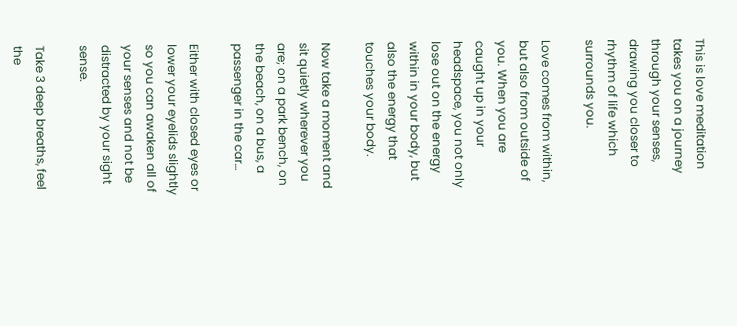This is love meditation takes you on a journey through your senses, drawing you closer to rhythm of life which surrounds you.

Love comes from within, but also from outside of you. When you are caught up in your headspace, you not only lose out on the energy within in your body, but also the energy that touches your body.

Now take a moment and sit quietly wherever you are; on a park bench, on the beach, on a bus, a passenger in the car…

Either with closed eyes or lower your eyelids slightly so you can awaken all of your senses and not be distracted by your sight sense.

Take 3 deep breaths, feel the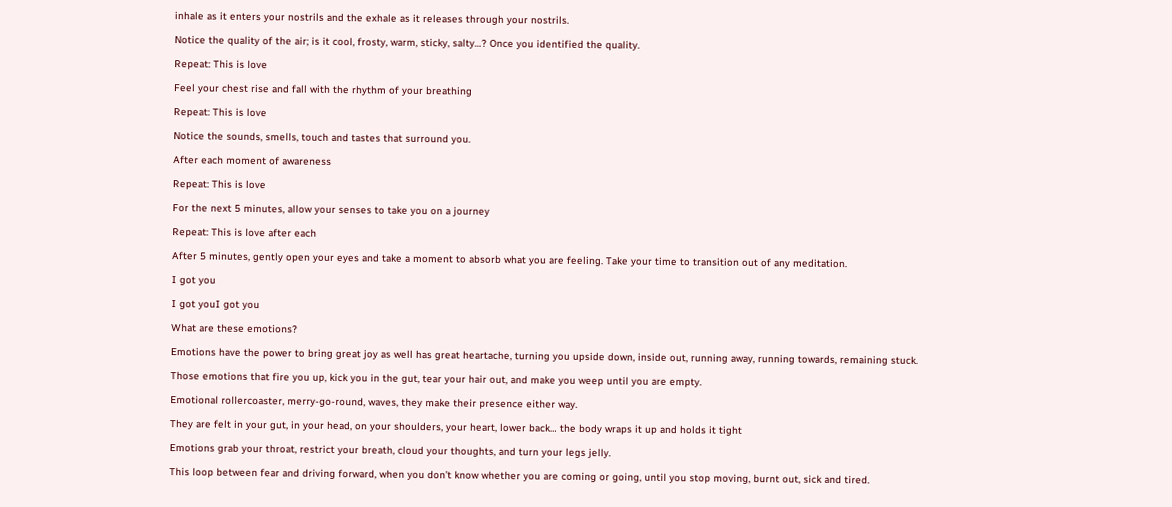inhale as it enters your nostrils and the exhale as it releases through your nostrils.

Notice the quality of the air; is it cool, frosty, warm, sticky, salty…? Once you identified the quality.

Repeat: This is love

Feel your chest rise and fall with the rhythm of your breathing

Repeat: This is love

Notice the sounds, smells, touch and tastes that surround you.

After each moment of awareness

Repeat: This is love

For the next 5 minutes, allow your senses to take you on a journey

Repeat: This is love after each

After 5 minutes, gently open your eyes and take a moment to absorb what you are feeling. Take your time to transition out of any meditation.

I got you

I got youI got you

What are these emotions?

Emotions have the power to bring great joy as well has great heartache, turning you upside down, inside out, running away, running towards, remaining stuck.

Those emotions that fire you up, kick you in the gut, tear your hair out, and make you weep until you are empty.

Emotional rollercoaster, merry-go-round, waves, they make their presence either way.

They are felt in your gut, in your head, on your shoulders, your heart, lower back… the body wraps it up and holds it tight

Emotions grab your throat, restrict your breath, cloud your thoughts, and turn your legs jelly.

This loop between fear and driving forward, when you don’t know whether you are coming or going, until you stop moving, burnt out, sick and tired.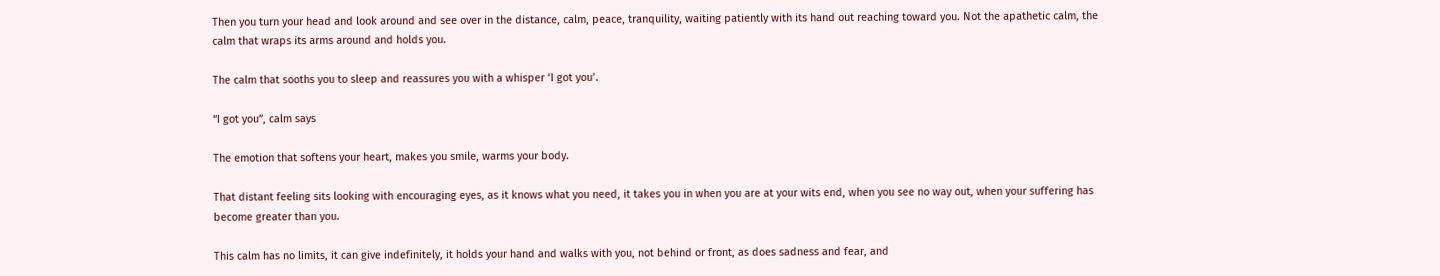Then you turn your head and look around and see over in the distance, calm, peace, tranquility, waiting patiently with its hand out reaching toward you. Not the apathetic calm, the calm that wraps its arms around and holds you.

The calm that sooths you to sleep and reassures you with a whisper ‘I got you’.

“I got you”, calm says

The emotion that softens your heart, makes you smile, warms your body.

That distant feeling sits looking with encouraging eyes, as it knows what you need, it takes you in when you are at your wits end, when you see no way out, when your suffering has become greater than you.

This calm has no limits, it can give indefinitely, it holds your hand and walks with you, not behind or front, as does sadness and fear, and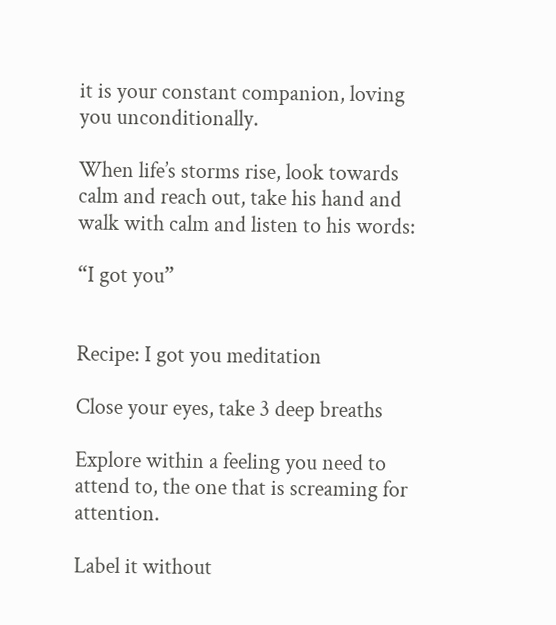it is your constant companion, loving you unconditionally.

When life’s storms rise, look towards calm and reach out, take his hand and walk with calm and listen to his words:

“I got you”


Recipe: I got you meditation

Close your eyes, take 3 deep breaths

Explore within a feeling you need to attend to, the one that is screaming for attention.

Label it without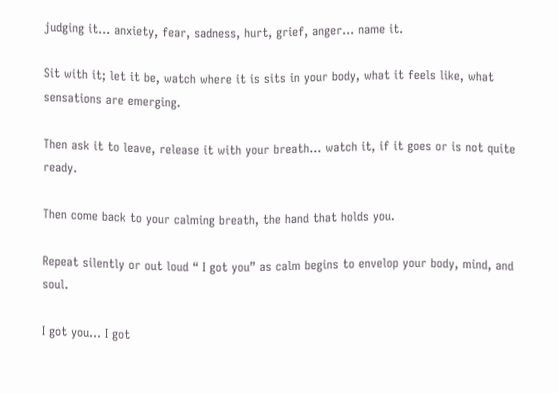judging it… anxiety, fear, sadness, hurt, grief, anger… name it.

Sit with it; let it be, watch where it is sits in your body, what it feels like, what sensations are emerging.

Then ask it to leave, release it with your breath… watch it, if it goes or is not quite ready.

Then come back to your calming breath, the hand that holds you.

Repeat silently or out loud “ I got you” as calm begins to envelop your body, mind, and soul.

I got you… I got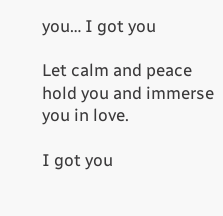you… I got you

Let calm and peace hold you and immerse you in love.

I got you